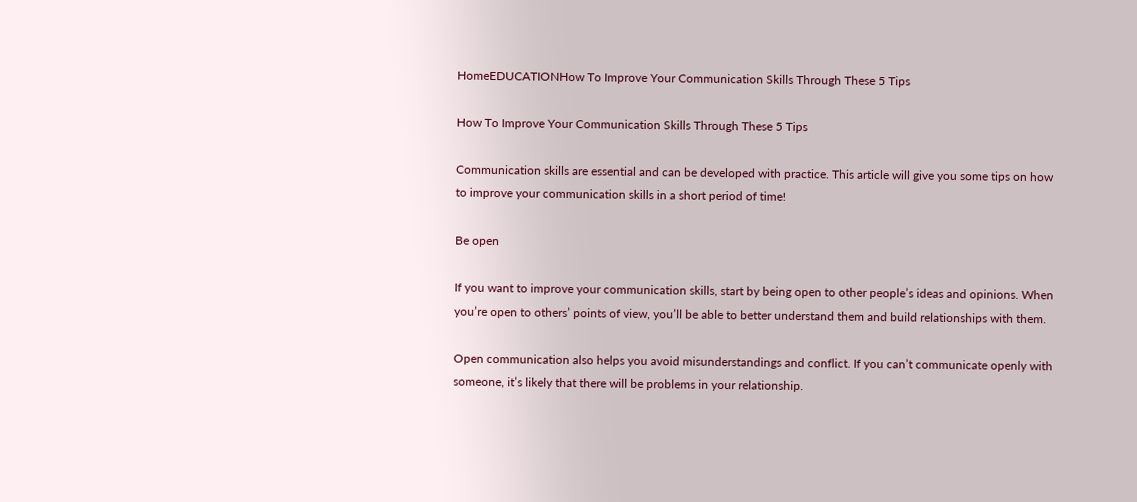HomeEDUCATIONHow To Improve Your Communication Skills Through These 5 Tips

How To Improve Your Communication Skills Through These 5 Tips

Communication skills are essential and can be developed with practice. This article will give you some tips on how to improve your communication skills in a short period of time!

Be open

If you want to improve your communication skills, start by being open to other people’s ideas and opinions. When you’re open to others’ points of view, you’ll be able to better understand them and build relationships with them.

Open communication also helps you avoid misunderstandings and conflict. If you can’t communicate openly with someone, it’s likely that there will be problems in your relationship.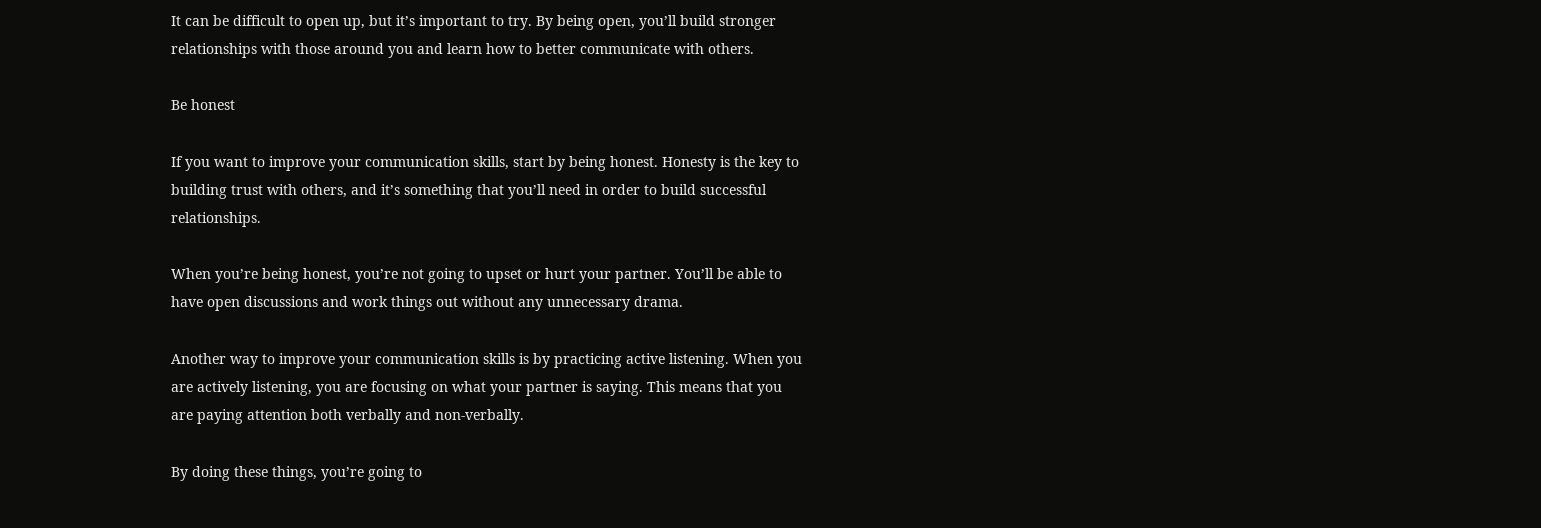It can be difficult to open up, but it’s important to try. By being open, you’ll build stronger relationships with those around you and learn how to better communicate with others.

Be honest

If you want to improve your communication skills, start by being honest. Honesty is the key to building trust with others, and it’s something that you’ll need in order to build successful relationships.

When you’re being honest, you’re not going to upset or hurt your partner. You’ll be able to have open discussions and work things out without any unnecessary drama.

Another way to improve your communication skills is by practicing active listening. When you are actively listening, you are focusing on what your partner is saying. This means that you are paying attention both verbally and non-verbally.

By doing these things, you’re going to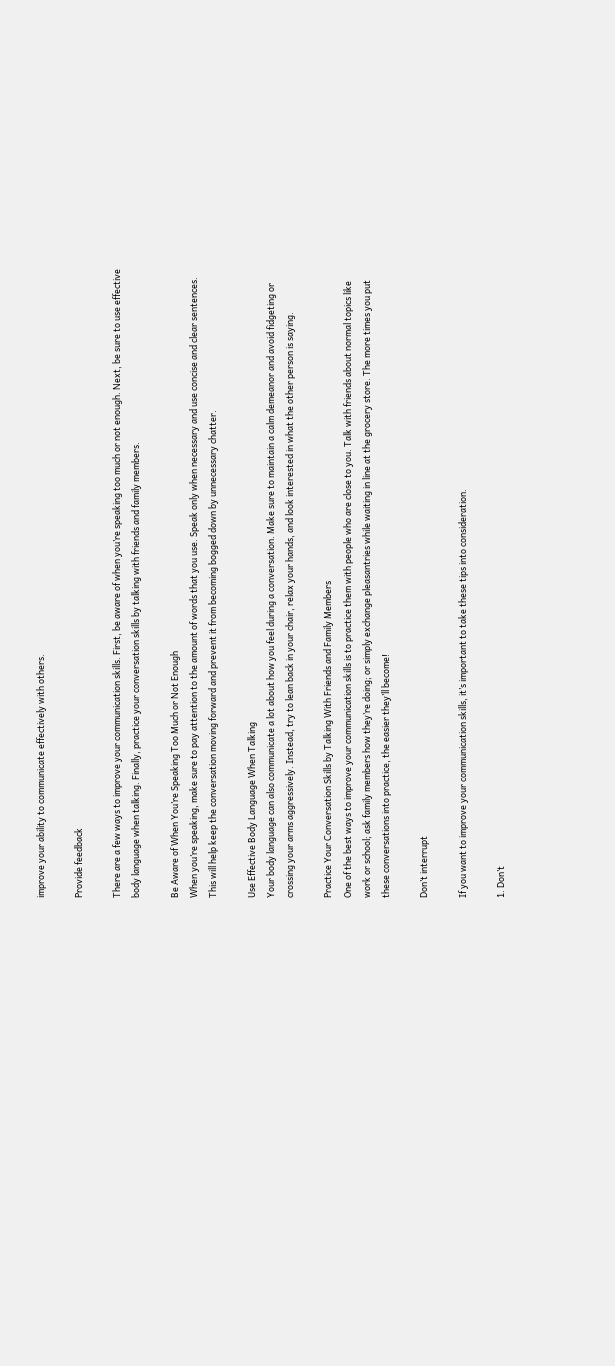improve your ability to communicate effectively with others.

Provide feedback

There are a few ways to improve your communication skills. First, be aware of when you’re speaking too much or not enough. Next, be sure to use effective body language when talking. Finally, practice your conversation skills by talking with friends and family members.

Be Aware of When You’re Speaking Too Much or Not Enough
When you’re speaking, make sure to pay attention to the amount of words that you use. Speak only when necessary and use concise and clear sentences. This will help keep the conversation moving forward and prevent it from becoming bogged down by unnecessary chatter.

Use Effective Body Language When Talking
Your body language can also communicate a lot about how you feel during a conversation. Make sure to maintain a calm demeanor and avoid fidgeting or crossing your arms aggressively. Instead, try to lean back in your chair, relax your hands, and look interested in what the other person is saying.

Practice Your Conversation Skills by Talking With Friends and Family Members
One of the best ways to improve your communication skills is to practice them with people who are close to you. Talk with friends about normal topics like work or school; ask family members how they’re doing; or simply exchange pleasantries while waiting in line at the grocery store. The more times you put these conversations into practice, the easier they’ll become!

Don’t interrupt

If you want to improve your communication skills, it’s important to take these tips into consideration.

1. Don’t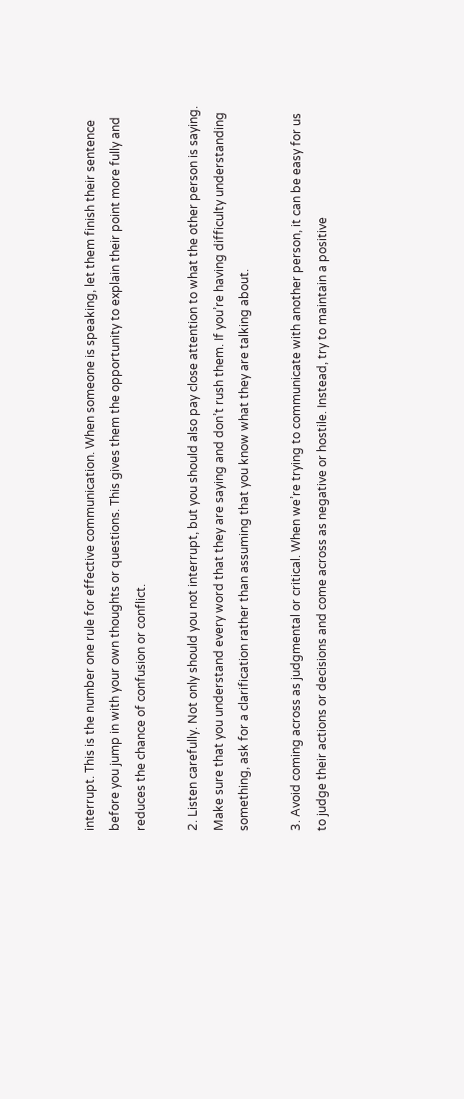interrupt. This is the number one rule for effective communication. When someone is speaking, let them finish their sentence before you jump in with your own thoughts or questions. This gives them the opportunity to explain their point more fully and reduces the chance of confusion or conflict.

2. Listen carefully. Not only should you not interrupt, but you should also pay close attention to what the other person is saying. Make sure that you understand every word that they are saying and don’t rush them. If you’re having difficulty understanding something, ask for a clarification rather than assuming that you know what they are talking about.

3. Avoid coming across as judgmental or critical. When we’re trying to communicate with another person, it can be easy for us to judge their actions or decisions and come across as negative or hostile. Instead, try to maintain a positive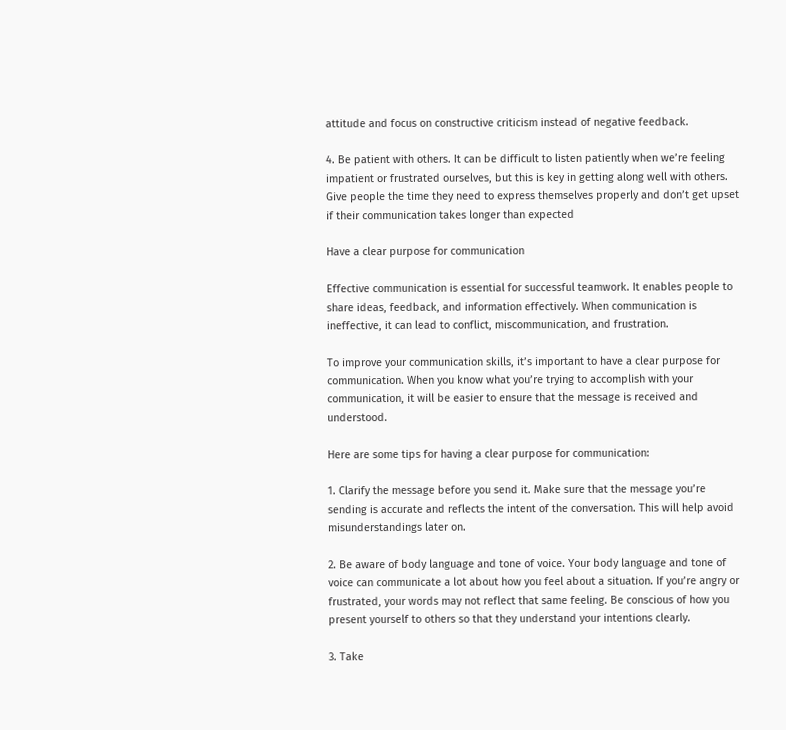attitude and focus on constructive criticism instead of negative feedback.

4. Be patient with others. It can be difficult to listen patiently when we’re feeling impatient or frustrated ourselves, but this is key in getting along well with others. Give people the time they need to express themselves properly and don’t get upset if their communication takes longer than expected

Have a clear purpose for communication

Effective communication is essential for successful teamwork. It enables people to share ideas, feedback, and information effectively. When communication is ineffective, it can lead to conflict, miscommunication, and frustration.

To improve your communication skills, it’s important to have a clear purpose for communication. When you know what you’re trying to accomplish with your communication, it will be easier to ensure that the message is received and understood.

Here are some tips for having a clear purpose for communication:

1. Clarify the message before you send it. Make sure that the message you’re sending is accurate and reflects the intent of the conversation. This will help avoid misunderstandings later on.

2. Be aware of body language and tone of voice. Your body language and tone of voice can communicate a lot about how you feel about a situation. If you’re angry or frustrated, your words may not reflect that same feeling. Be conscious of how you present yourself to others so that they understand your intentions clearly.

3. Take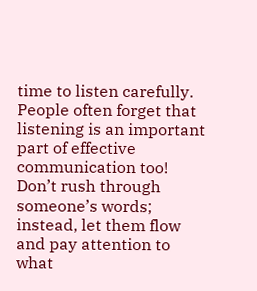time to listen carefully. People often forget that listening is an important part of effective communication too! Don’t rush through someone’s words; instead, let them flow and pay attention to what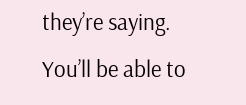they’re saying. You’ll be able to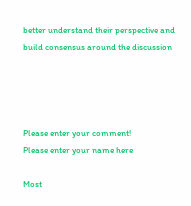better understand their perspective and build consensus around the discussion




Please enter your comment!
Please enter your name here

Most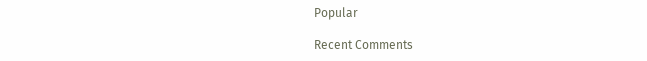Popular

Recent Comments